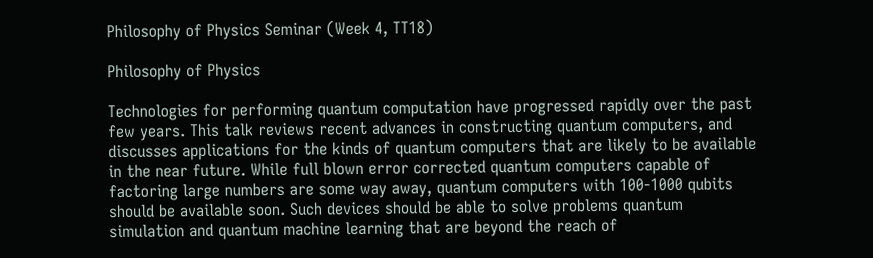Philosophy of Physics Seminar (Week 4, TT18)

Philosophy of Physics

Technologies for performing quantum computation have progressed rapidly over the past few years. This talk reviews recent advances in constructing quantum computers, and discusses applications for the kinds of quantum computers that are likely to be available in the near future. While full blown error corrected quantum computers capable of factoring large numbers are some way away, quantum computers with 100-1000 qubits should be available soon. Such devices should be able to solve problems quantum simulation and quantum machine learning that are beyond the reach of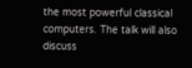the most powerful classical computers. The talk will also discuss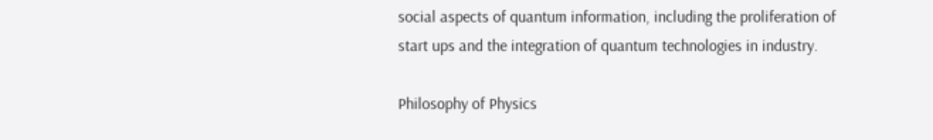social aspects of quantum information, including the proliferation of start ups and the integration of quantum technologies in industry.

Philosophy of Physics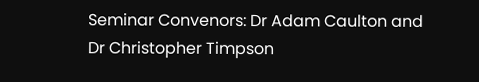Seminar Convenors: Dr Adam Caulton and Dr Christopher Timpson